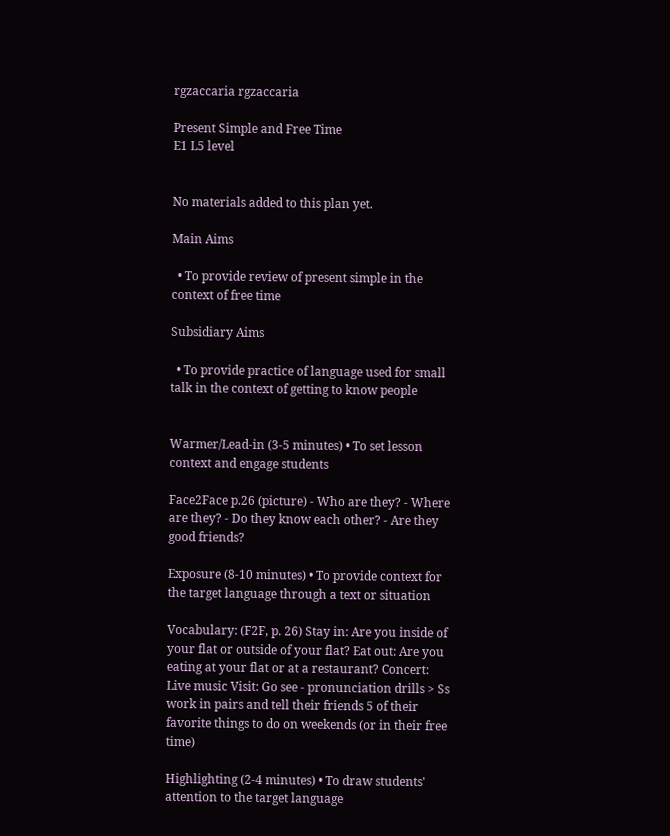rgzaccaria rgzaccaria

Present Simple and Free Time
E1 L5 level


No materials added to this plan yet.

Main Aims

  • To provide review of present simple in the context of free time

Subsidiary Aims

  • To provide practice of language used for small talk in the context of getting to know people


Warmer/Lead-in (3-5 minutes) • To set lesson context and engage students

Face2Face p.26 (picture) - Who are they? - Where are they? - Do they know each other? - Are they good friends?

Exposure (8-10 minutes) • To provide context for the target language through a text or situation

Vocabulary: (F2F, p. 26) Stay in: Are you inside of your flat or outside of your flat? Eat out: Are you eating at your flat or at a restaurant? Concert: Live music Visit: Go see - pronunciation drills > Ss work in pairs and tell their friends 5 of their favorite things to do on weekends (or in their free time)

Highlighting (2-4 minutes) • To draw students' attention to the target language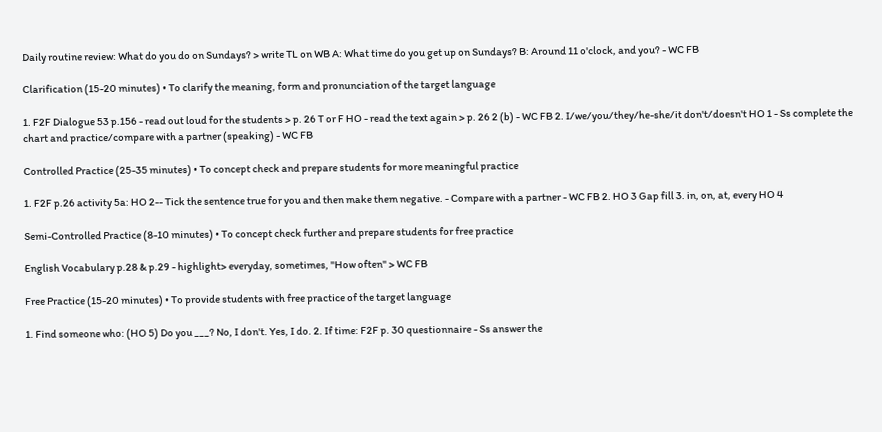Daily routine review: What do you do on Sundays? > write TL on WB A: What time do you get up on Sundays? B: Around 11 o'clock, and you? - WC FB

Clarification (15-20 minutes) • To clarify the meaning, form and pronunciation of the target language

1. F2F Dialogue 53 p.156 - read out loud for the students > p. 26 T or F HO - read the text again > p. 26 2 (b) - WC FB 2. I/we/you/they/he-she/it don't/doesn't HO 1 - Ss complete the chart and practice/compare with a partner (speaking) - WC FB

Controlled Practice (25-35 minutes) • To concept check and prepare students for more meaningful practice

1. F2F p.26 activity 5a: HO 2-- Tick the sentence true for you and then make them negative. - Compare with a partner - WC FB 2. HO 3 Gap fill 3. in, on, at, every HO 4

Semi-Controlled Practice (8-10 minutes) • To concept check further and prepare students for free practice

English Vocabulary p.28 & p.29 - highlight> everyday, sometimes, "How often" > WC FB

Free Practice (15-20 minutes) • To provide students with free practice of the target language

1. Find someone who: (HO 5) Do you ___? No, I don't. Yes, I do. 2. If time: F2F p. 30 questionnaire - Ss answer the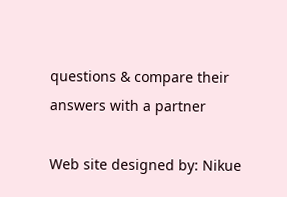questions & compare their answers with a partner

Web site designed by: Nikue